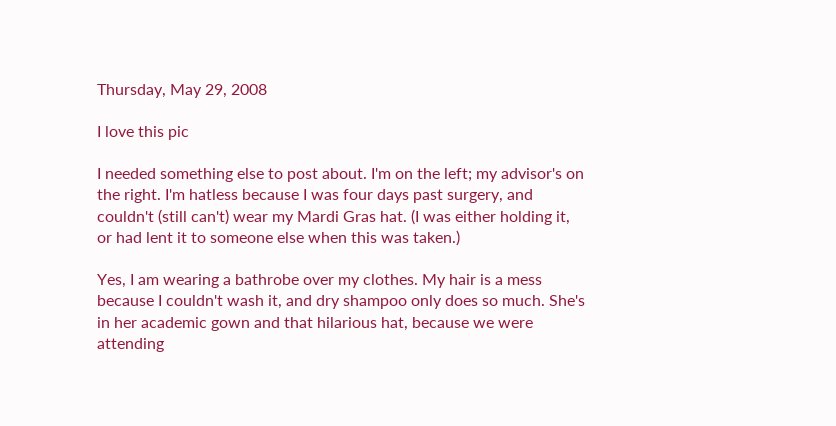Thursday, May 29, 2008

I love this pic

I needed something else to post about. I'm on the left; my advisor's on the right. I'm hatless because I was four days past surgery, and couldn't (still can't) wear my Mardi Gras hat. (I was either holding it, or had lent it to someone else when this was taken.)

Yes, I am wearing a bathrobe over my clothes. My hair is a mess because I couldn't wash it, and dry shampoo only does so much. She's in her academic gown and that hilarious hat, because we were attending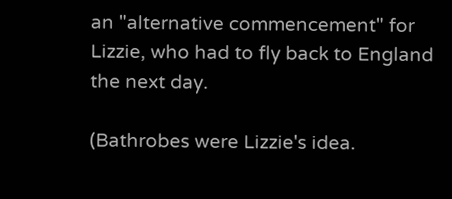an "alternative commencement" for Lizzie, who had to fly back to England the next day.

(Bathrobes were Lizzie's idea.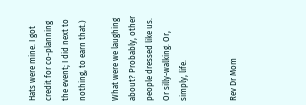Hats were mine. I got credit for co-planning the event; I did next to nothing, to earn that.)

What were we laughing about? Probably, other people dressed like us. Or silly-walking. Or, simply, life.


Rev Dr Mom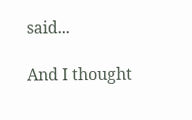said...

And I thought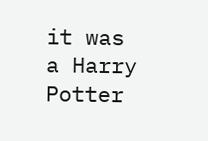it was a Harry Potter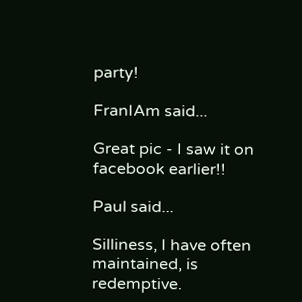party!

FranIAm said...

Great pic - I saw it on facebook earlier!!

Paul said...

Silliness, I have often maintained, is redemptive.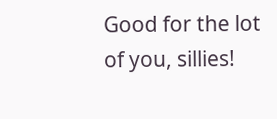Good for the lot of you, sillies!